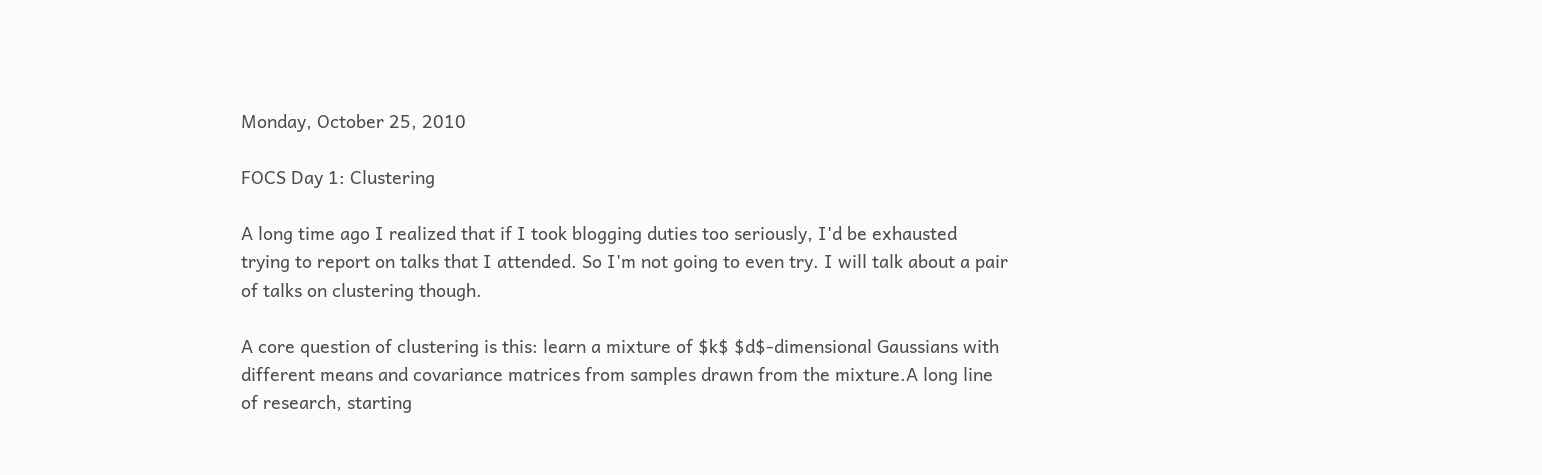Monday, October 25, 2010

FOCS Day 1: Clustering

A long time ago I realized that if I took blogging duties too seriously, I'd be exhausted trying to report on talks that I attended. So I'm not going to even try. I will talk about a pair of talks on clustering though.

A core question of clustering is this: learn a mixture of $k$ $d$-dimensional Gaussians with different means and covariance matrices from samples drawn from the mixture.A long line of research, starting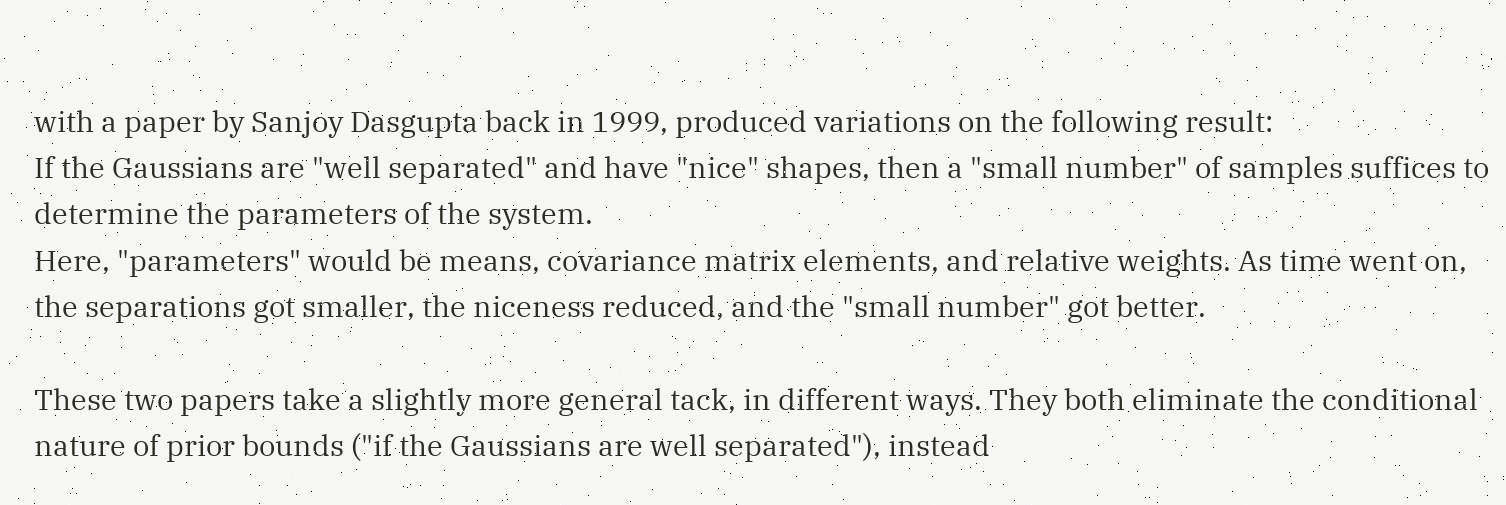with a paper by Sanjoy Dasgupta back in 1999, produced variations on the following result:
If the Gaussians are "well separated" and have "nice" shapes, then a "small number" of samples suffices to determine the parameters of the system.
Here, "parameters" would be means, covariance matrix elements, and relative weights. As time went on, the separations got smaller, the niceness reduced, and the "small number" got better.

These two papers take a slightly more general tack, in different ways. They both eliminate the conditional nature of prior bounds ("if the Gaussians are well separated"), instead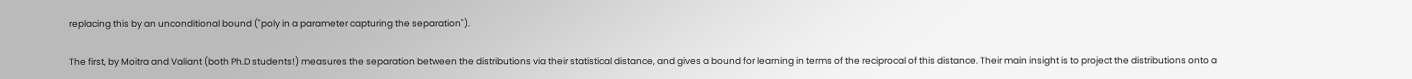replacing this by an unconditional bound ("poly in a parameter capturing the separation").

The first, by Moitra and Valiant (both Ph.D students!) measures the separation between the distributions via their statistical distance, and gives a bound for learning in terms of the reciprocal of this distance. Their main insight is to project the distributions onto a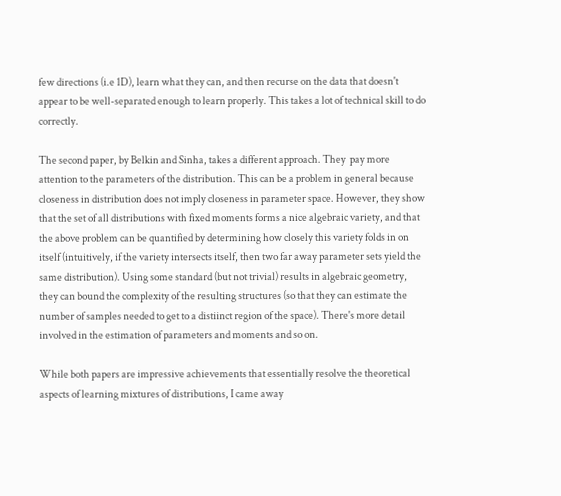few directions (i.e 1D), learn what they can, and then recurse on the data that doesn't appear to be well-separated enough to learn properly. This takes a lot of technical skill to do correctly.

The second paper, by Belkin and Sinha, takes a different approach. They  pay more attention to the parameters of the distribution. This can be a problem in general because closeness in distribution does not imply closeness in parameter space. However, they show that the set of all distributions with fixed moments forms a nice algebraic variety, and that the above problem can be quantified by determining how closely this variety folds in on itself (intuitively, if the variety intersects itself, then two far away parameter sets yield the same distribution). Using some standard (but not trivial) results in algebraic geometry, they can bound the complexity of the resulting structures (so that they can estimate the number of samples needed to get to a distiinct region of the space). There's more detail involved in the estimation of parameters and moments and so on.

While both papers are impressive achievements that essentially resolve the theoretical aspects of learning mixtures of distributions, I came away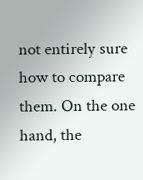not entirely sure how to compare them. On the one hand, the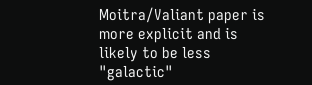Moitra/Valiant paper is more explicit and is likely to be less "galactic"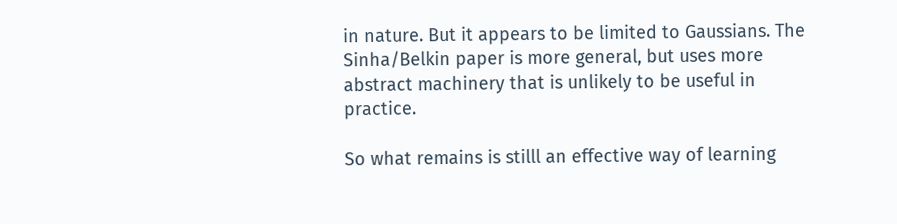in nature. But it appears to be limited to Gaussians. The Sinha/Belkin paper is more general, but uses more abstract machinery that is unlikely to be useful in practice.

So what remains is stilll an effective way of learning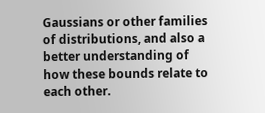Gaussians or other families of distributions, and also a better understanding of how these bounds relate to each other.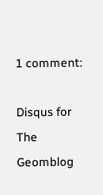1 comment:

Disqus for The Geomblog